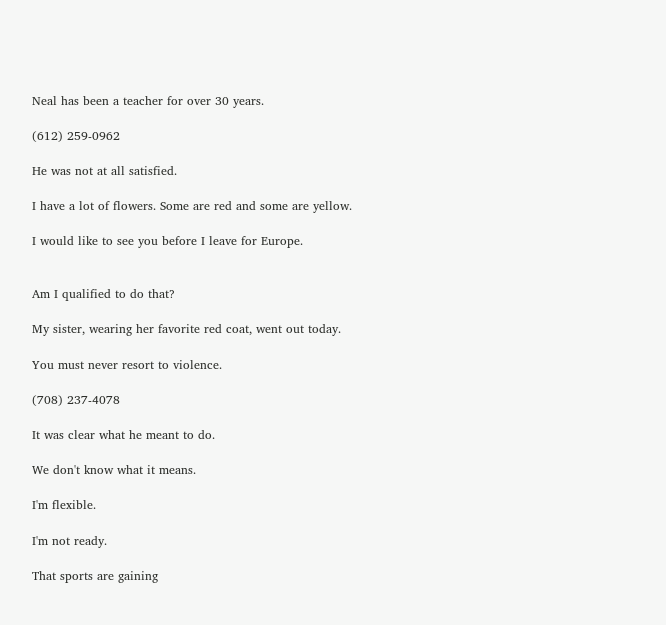Neal has been a teacher for over 30 years.

(612) 259-0962

He was not at all satisfied.

I have a lot of flowers. Some are red and some are yellow.

I would like to see you before I leave for Europe.


Am I qualified to do that?

My sister, wearing her favorite red coat, went out today.

You must never resort to violence.

(708) 237-4078

It was clear what he meant to do.

We don't know what it means.

I'm flexible.

I'm not ready.

That sports are gaining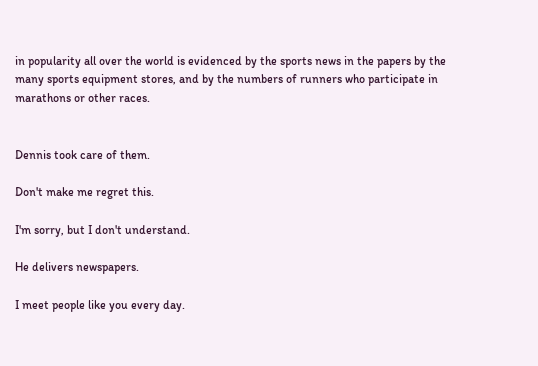in popularity all over the world is evidenced by the sports news in the papers by the many sports equipment stores, and by the numbers of runners who participate in marathons or other races.


Dennis took care of them.

Don't make me regret this.

I'm sorry, but I don't understand.

He delivers newspapers.

I meet people like you every day.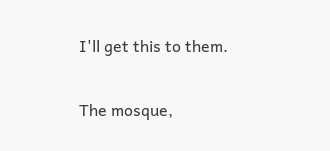I'll get this to them.

The mosque,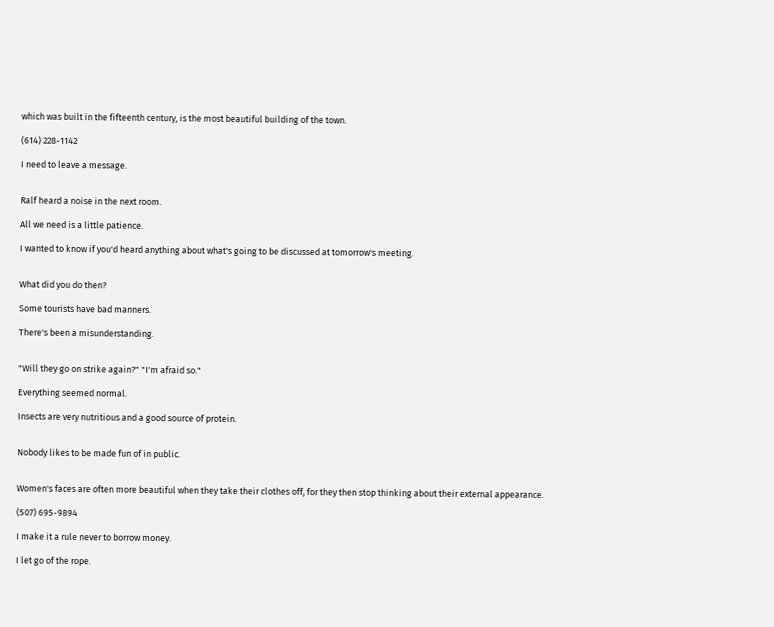which was built in the fifteenth century, is the most beautiful building of the town.

(614) 228-1142

I need to leave a message.


Ralf heard a noise in the next room.

All we need is a little patience.

I wanted to know if you'd heard anything about what's going to be discussed at tomorrow's meeting.


What did you do then?

Some tourists have bad manners.

There's been a misunderstanding.


"Will they go on strike again?" "I'm afraid so."

Everything seemed normal.

Insects are very nutritious and a good source of protein.


Nobody likes to be made fun of in public.


Women's faces are often more beautiful when they take their clothes off, for they then stop thinking about their external appearance.

(507) 695-9894

I make it a rule never to borrow money.

I let go of the rope.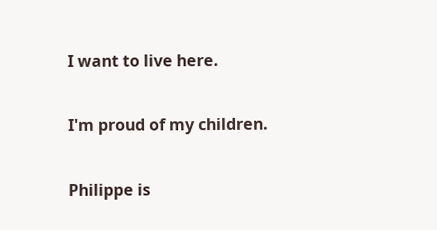I want to live here.

I'm proud of my children.

Philippe is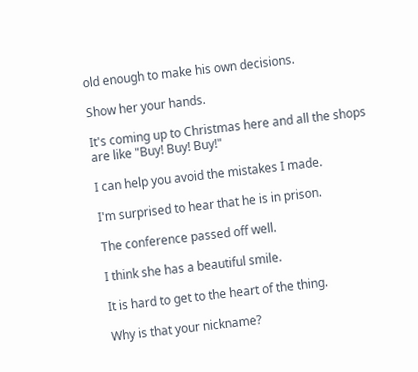old enough to make his own decisions.

Show her your hands.

It's coming up to Christmas here and all the shops are like "Buy! Buy! Buy!"

I can help you avoid the mistakes I made.

I'm surprised to hear that he is in prison.

The conference passed off well.

I think she has a beautiful smile.

It is hard to get to the heart of the thing.

Why is that your nickname?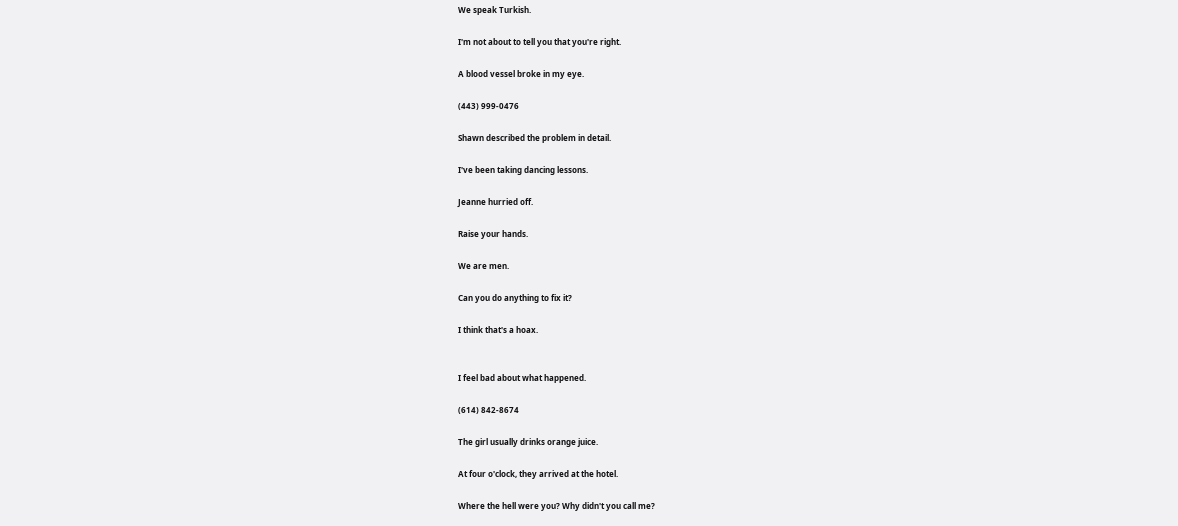We speak Turkish.

I'm not about to tell you that you're right.

A blood vessel broke in my eye.

(443) 999-0476

Shawn described the problem in detail.

I've been taking dancing lessons.

Jeanne hurried off.

Raise your hands.

We are men.

Can you do anything to fix it?

I think that's a hoax.


I feel bad about what happened.

(614) 842-8674

The girl usually drinks orange juice.

At four o'clock, they arrived at the hotel.

Where the hell were you? Why didn't you call me?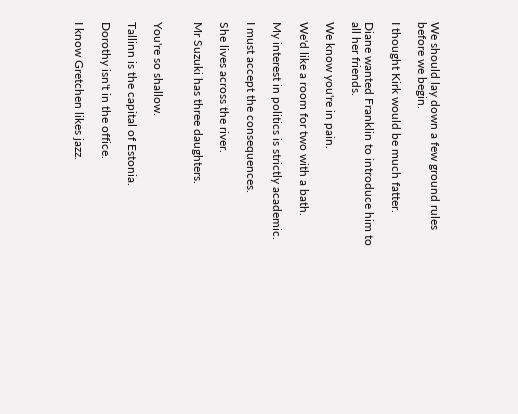We should lay down a few ground rules before we begin.

I thought Kirk would be much fatter.

Diane wanted Franklin to introduce him to all her friends.

We know you're in pain.

We'd like a room for two with a bath.

My interest in politics is strictly academic.

I must accept the consequences.

She lives across the river.

Mr Suzuki has three daughters.


You're so shallow.

Tallinn is the capital of Estonia.

Dorothy isn't in the office.

I know Gretchen likes jazz.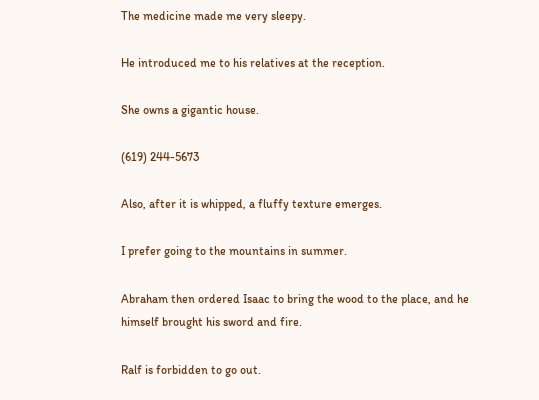The medicine made me very sleepy.

He introduced me to his relatives at the reception.

She owns a gigantic house.

(619) 244-5673

Also, after it is whipped, a fluffy texture emerges.

I prefer going to the mountains in summer.

Abraham then ordered Isaac to bring the wood to the place, and he himself brought his sword and fire.

Ralf is forbidden to go out.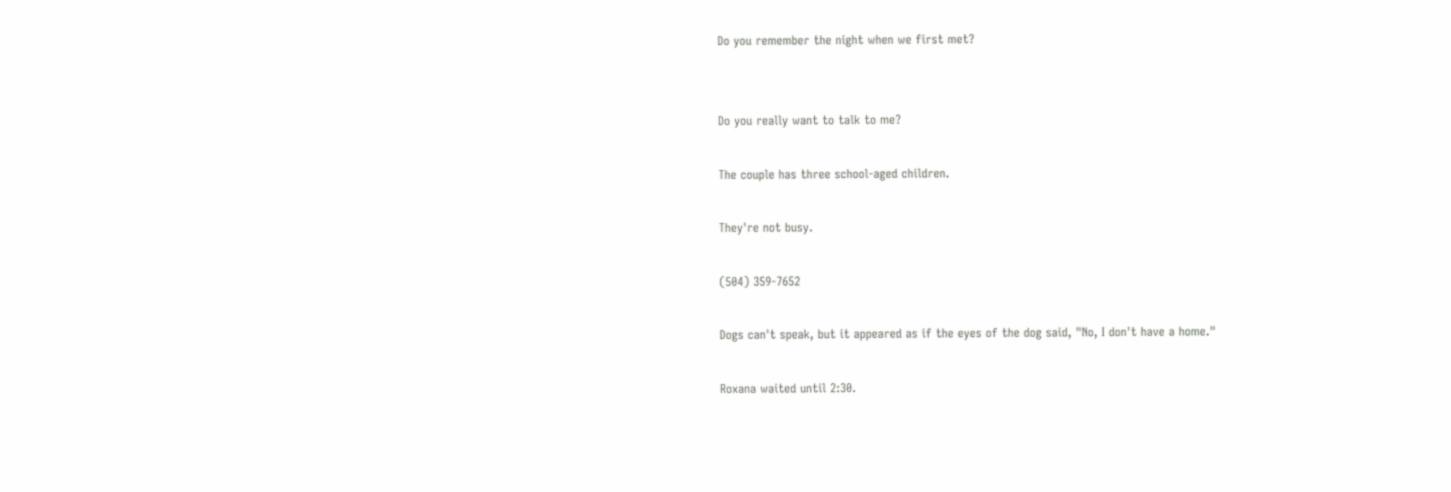Do you remember the night when we first met?


Do you really want to talk to me?

The couple has three school-aged children.

They're not busy.

(504) 359-7652

Dogs can't speak, but it appeared as if the eyes of the dog said, "No, I don't have a home."

Roxana waited until 2:30.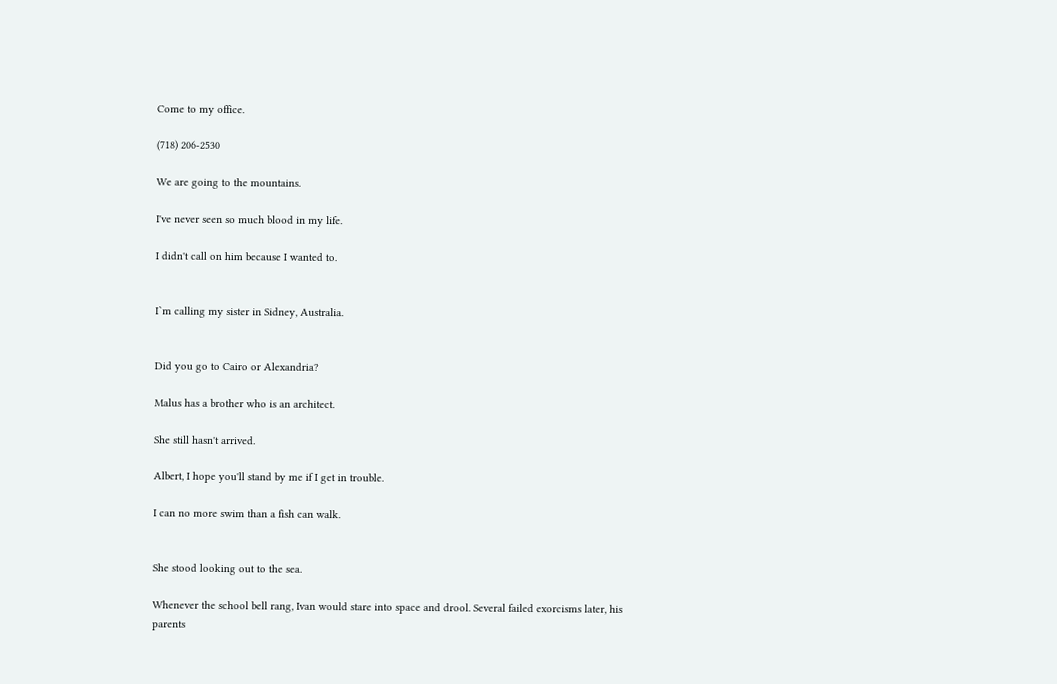Come to my office.

(718) 206-2530

We are going to the mountains.

I've never seen so much blood in my life.

I didn't call on him because I wanted to.


I`m calling my sister in Sidney, Australia.


Did you go to Cairo or Alexandria?

Malus has a brother who is an architect.

She still hasn't arrived.

Albert, I hope you'll stand by me if I get in trouble.

I can no more swim than a fish can walk.


She stood looking out to the sea.

Whenever the school bell rang, Ivan would stare into space and drool. Several failed exorcisms later, his parents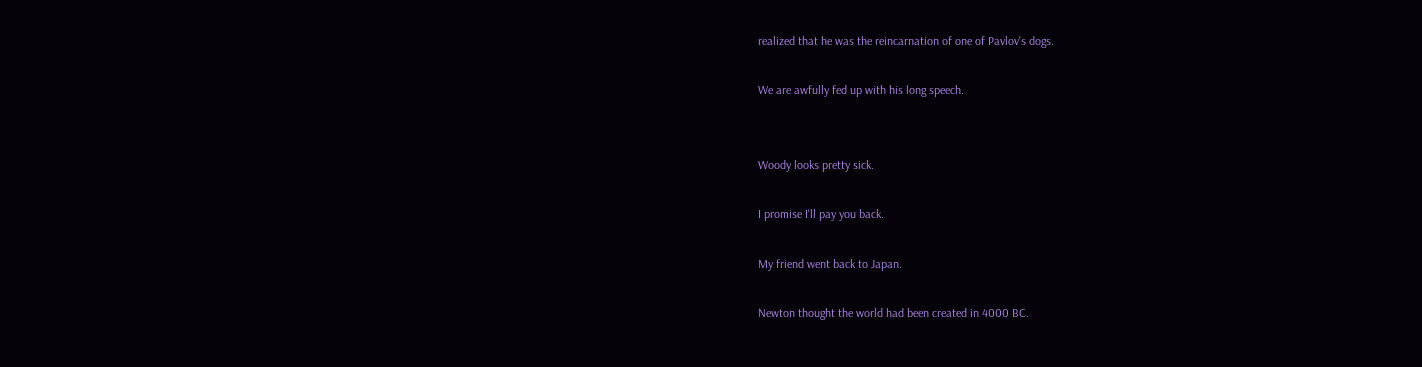realized that he was the reincarnation of one of Pavlov's dogs.

We are awfully fed up with his long speech.


Woody looks pretty sick.

I promise I'll pay you back.

My friend went back to Japan.

Newton thought the world had been created in 4000 BC.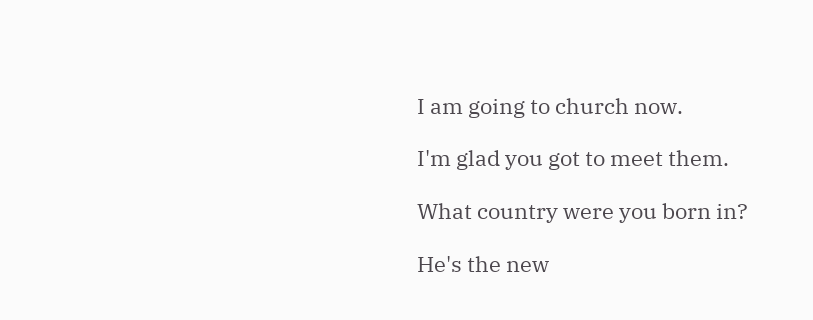I am going to church now.

I'm glad you got to meet them.

What country were you born in?

He's the new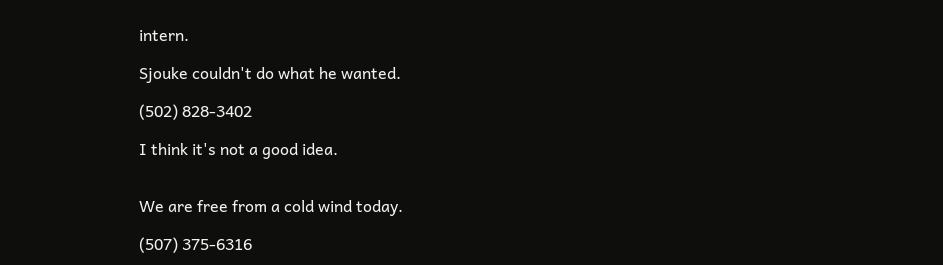intern.

Sjouke couldn't do what he wanted.

(502) 828-3402

I think it's not a good idea.


We are free from a cold wind today.

(507) 375-6316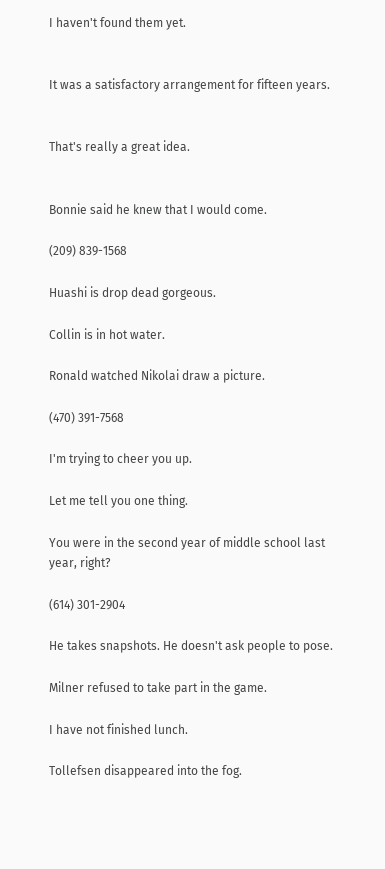I haven't found them yet.


It was a satisfactory arrangement for fifteen years.


That's really a great idea.


Bonnie said he knew that I would come.

(209) 839-1568

Huashi is drop dead gorgeous.

Collin is in hot water.

Ronald watched Nikolai draw a picture.

(470) 391-7568

I'm trying to cheer you up.

Let me tell you one thing.

You were in the second year of middle school last year, right?

(614) 301-2904

He takes snapshots. He doesn't ask people to pose.

Milner refused to take part in the game.

I have not finished lunch.

Tollefsen disappeared into the fog.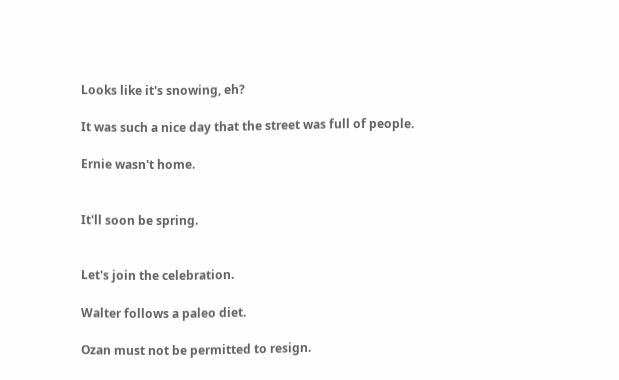Looks like it's snowing, eh?

It was such a nice day that the street was full of people.

Ernie wasn't home.


It'll soon be spring.


Let's join the celebration.

Walter follows a paleo diet.

Ozan must not be permitted to resign.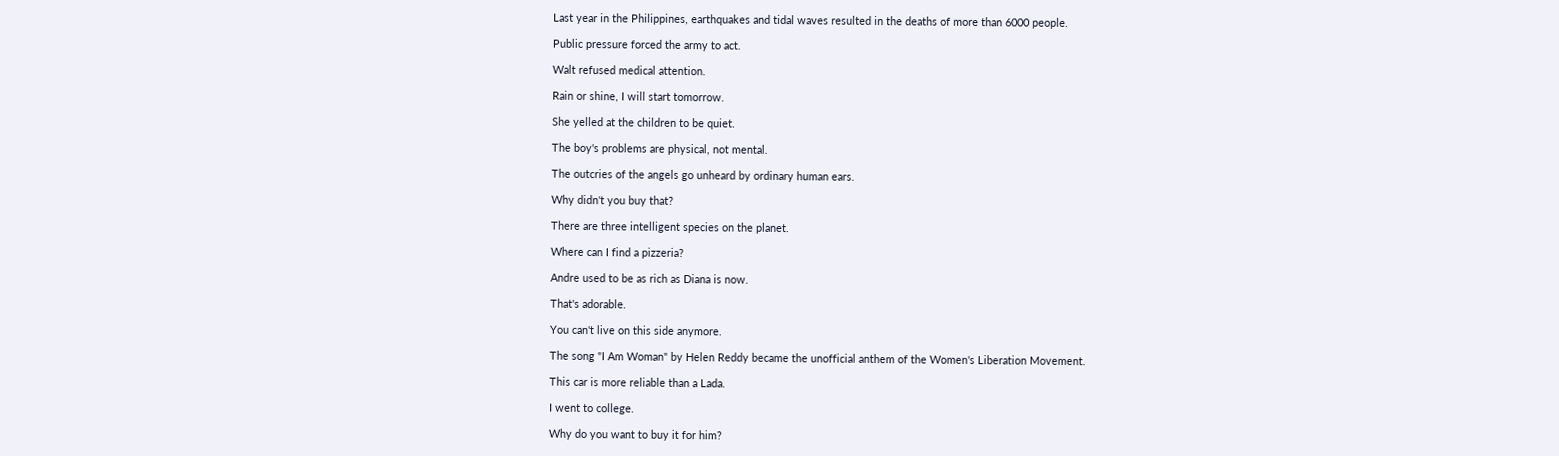Last year in the Philippines, earthquakes and tidal waves resulted in the deaths of more than 6000 people.

Public pressure forced the army to act.

Walt refused medical attention.

Rain or shine, I will start tomorrow.

She yelled at the children to be quiet.

The boy's problems are physical, not mental.

The outcries of the angels go unheard by ordinary human ears.

Why didn't you buy that?

There are three intelligent species on the planet.

Where can I find a pizzeria?

Andre used to be as rich as Diana is now.

That's adorable.

You can't live on this side anymore.

The song "I Am Woman" by Helen Reddy became the unofficial anthem of the Women's Liberation Movement.

This car is more reliable than a Lada.

I went to college.

Why do you want to buy it for him?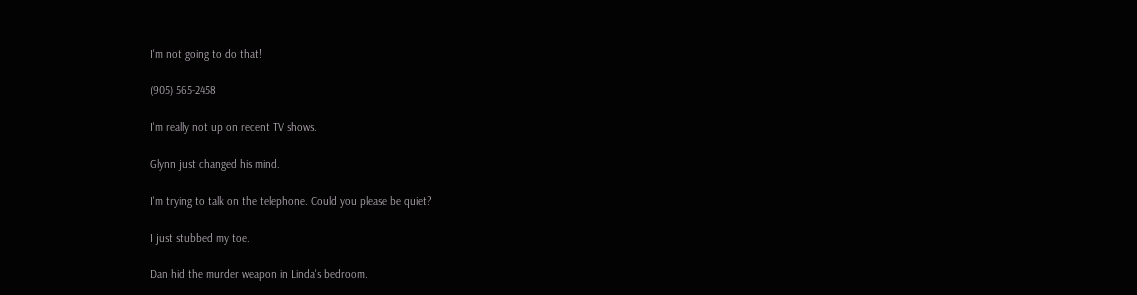I'm not going to do that!

(905) 565-2458

I'm really not up on recent TV shows.

Glynn just changed his mind.

I'm trying to talk on the telephone. Could you please be quiet?

I just stubbed my toe.

Dan hid the murder weapon in Linda's bedroom.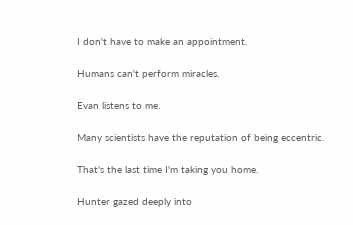I don't have to make an appointment.

Humans can't perform miracles.

Evan listens to me.

Many scientists have the reputation of being eccentric.

That's the last time I'm taking you home.

Hunter gazed deeply into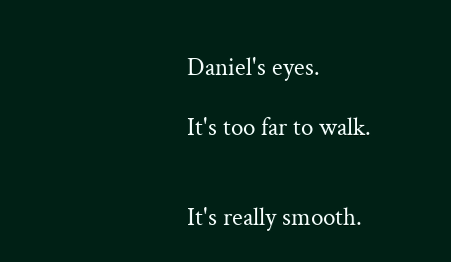Daniel's eyes.

It's too far to walk.


It's really smooth.